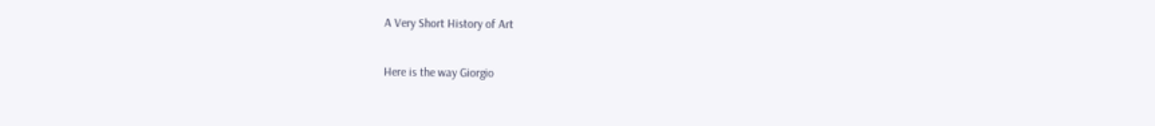A Very Short History of Art

Here is the way Giorgio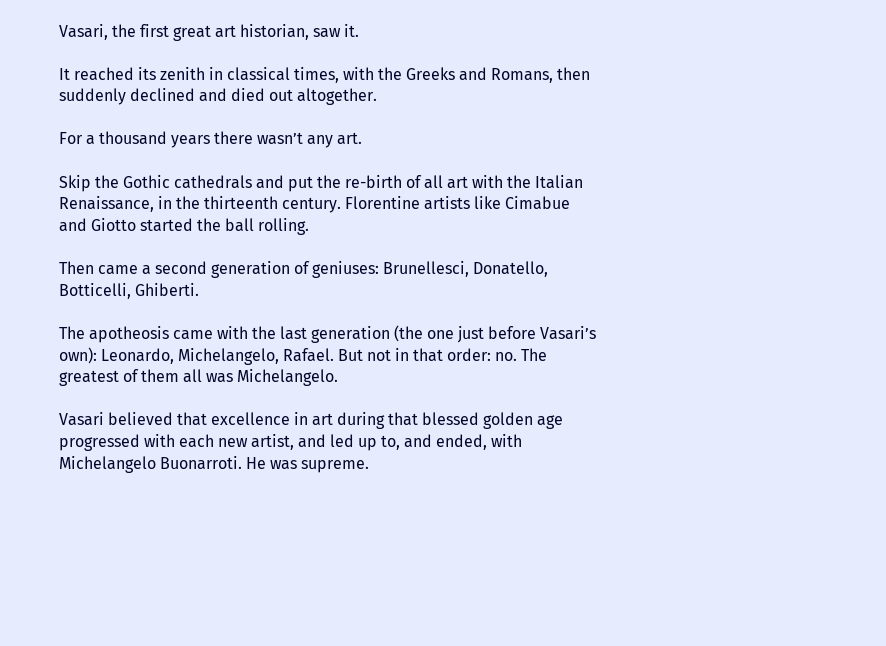Vasari, the first great art historian, saw it.

It reached its zenith in classical times, with the Greeks and Romans, then suddenly declined and died out altogether.

For a thousand years there wasn’t any art.

Skip the Gothic cathedrals and put the re-birth of all art with the Italian Renaissance, in the thirteenth century. Florentine artists like Cimabue and Giotto started the ball rolling.

Then came a second generation of geniuses: Brunellesci, Donatello, Botticelli, Ghiberti.

The apotheosis came with the last generation (the one just before Vasari’s own): Leonardo, Michelangelo, Rafael. But not in that order: no. The greatest of them all was Michelangelo.

Vasari believed that excellence in art during that blessed golden age progressed with each new artist, and led up to, and ended, with Michelangelo Buonarroti. He was supreme.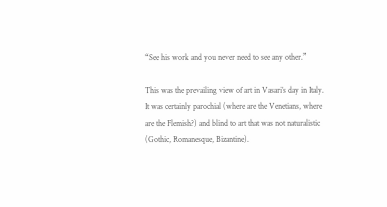“See his work and you never need to see any other.”

This was the prevailing view of art in Vasari’s day in Italy. It was certainly parochial (where are the Venetians, where are the Flemish?) and blind to art that was not naturalistic (Gothic, Romanesque, Bizantine).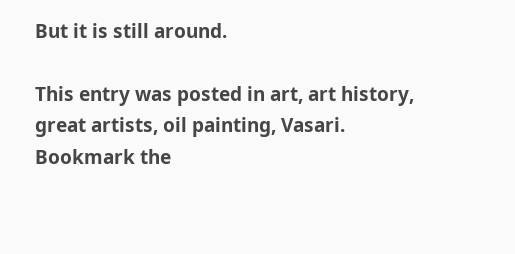But it is still around.

This entry was posted in art, art history, great artists, oil painting, Vasari. Bookmark the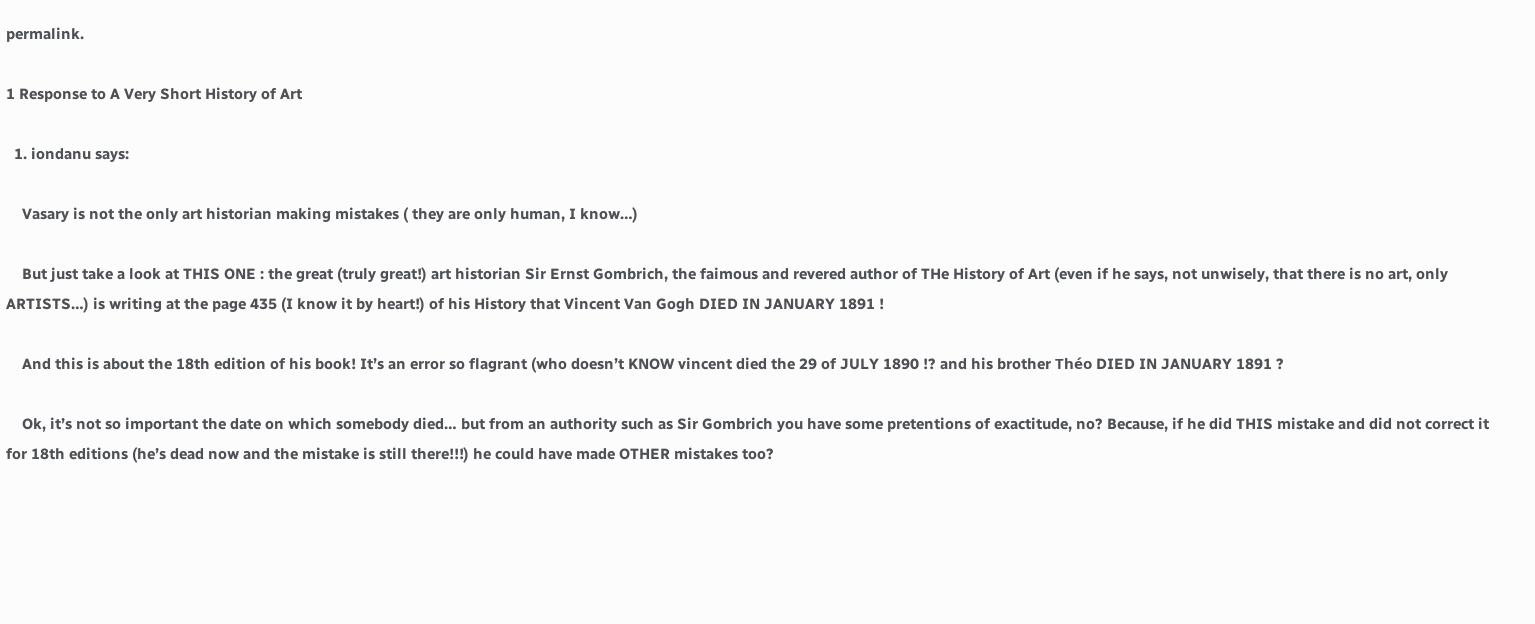permalink.

1 Response to A Very Short History of Art

  1. iondanu says:

    Vasary is not the only art historian making mistakes ( they are only human, I know…)

    But just take a look at THIS ONE : the great (truly great!) art historian Sir Ernst Gombrich, the faimous and revered author of THe History of Art (even if he says, not unwisely, that there is no art, only ARTISTS…) is writing at the page 435 (I know it by heart!) of his History that Vincent Van Gogh DIED IN JANUARY 1891 !

    And this is about the 18th edition of his book! It’s an error so flagrant (who doesn’t KNOW vincent died the 29 of JULY 1890 !? and his brother Théo DIED IN JANUARY 1891 ?

    Ok, it’s not so important the date on which somebody died… but from an authority such as Sir Gombrich you have some pretentions of exactitude, no? Because, if he did THIS mistake and did not correct it for 18th editions (he’s dead now and the mistake is still there!!!) he could have made OTHER mistakes too?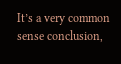It’s a very common sense conclusion,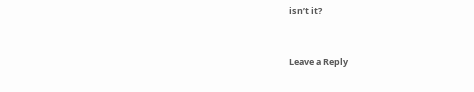isn’t it?


Leave a Reply